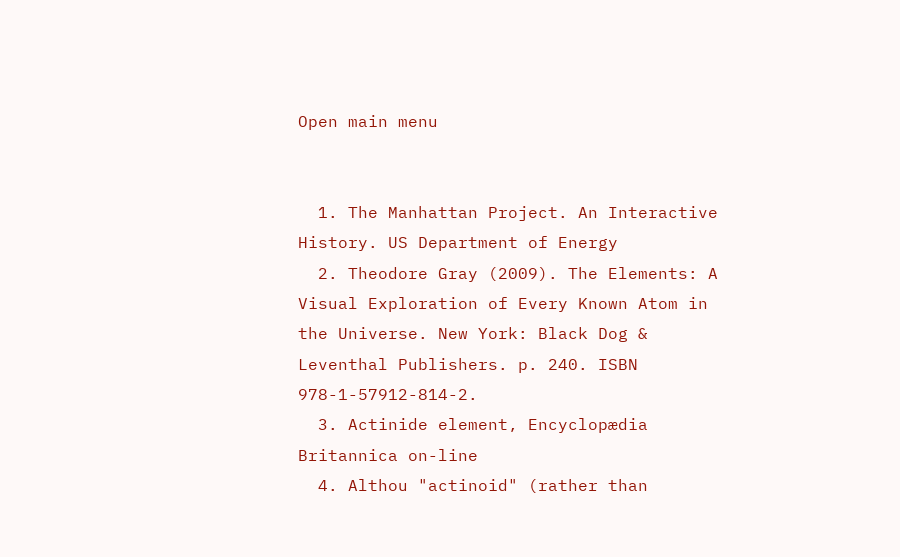Open main menu


  1. The Manhattan Project. An Interactive History. US Department of Energy
  2. Theodore Gray (2009). The Elements: A Visual Exploration of Every Known Atom in the Universe. New York: Black Dog & Leventhal Publishers. p. 240. ISBN 978-1-57912-814-2.
  3. Actinide element, Encyclopædia Britannica on-line
  4. Althou "actinoid" (rather than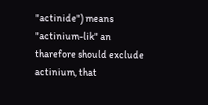"actinide") means "actinium-lik" an tharefore should exclude actinium, that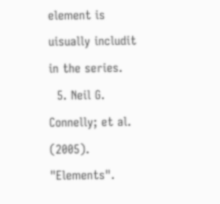element is uisually includit in the series.
  5. Neil G. Connelly; et al. (2005). "Elements".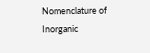Nomenclature of Inorganic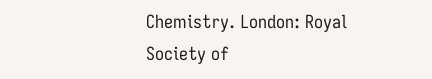Chemistry. London: Royal Society of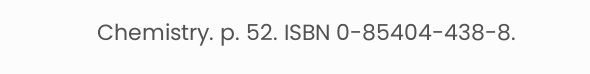Chemistry. p. 52. ISBN 0-85404-438-8.